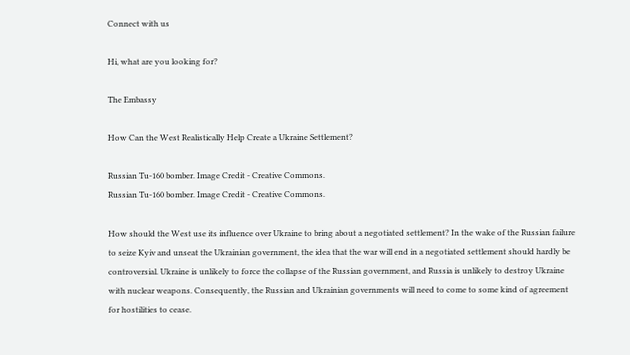Connect with us

Hi, what are you looking for?

The Embassy

How Can the West Realistically Help Create a Ukraine Settlement?

Russian Tu-160 bomber. Image Credit - Creative Commons.
Russian Tu-160 bomber. Image Credit - Creative Commons.

How should the West use its influence over Ukraine to bring about a negotiated settlement? In the wake of the Russian failure to seize Kyiv and unseat the Ukrainian government, the idea that the war will end in a negotiated settlement should hardly be controversial. Ukraine is unlikely to force the collapse of the Russian government, and Russia is unlikely to destroy Ukraine with nuclear weapons. Consequently, the Russian and Ukrainian governments will need to come to some kind of agreement for hostilities to cease.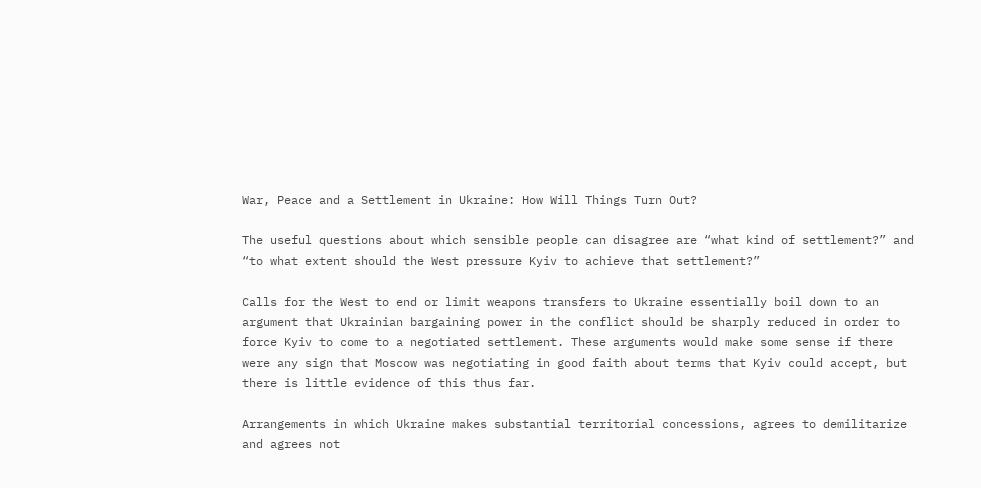War, Peace and a Settlement in Ukraine: How Will Things Turn Out?

The useful questions about which sensible people can disagree are “what kind of settlement?” and “to what extent should the West pressure Kyiv to achieve that settlement?”

Calls for the West to end or limit weapons transfers to Ukraine essentially boil down to an argument that Ukrainian bargaining power in the conflict should be sharply reduced in order to force Kyiv to come to a negotiated settlement. These arguments would make some sense if there were any sign that Moscow was negotiating in good faith about terms that Kyiv could accept, but there is little evidence of this thus far.

Arrangements in which Ukraine makes substantial territorial concessions, agrees to demilitarize and agrees not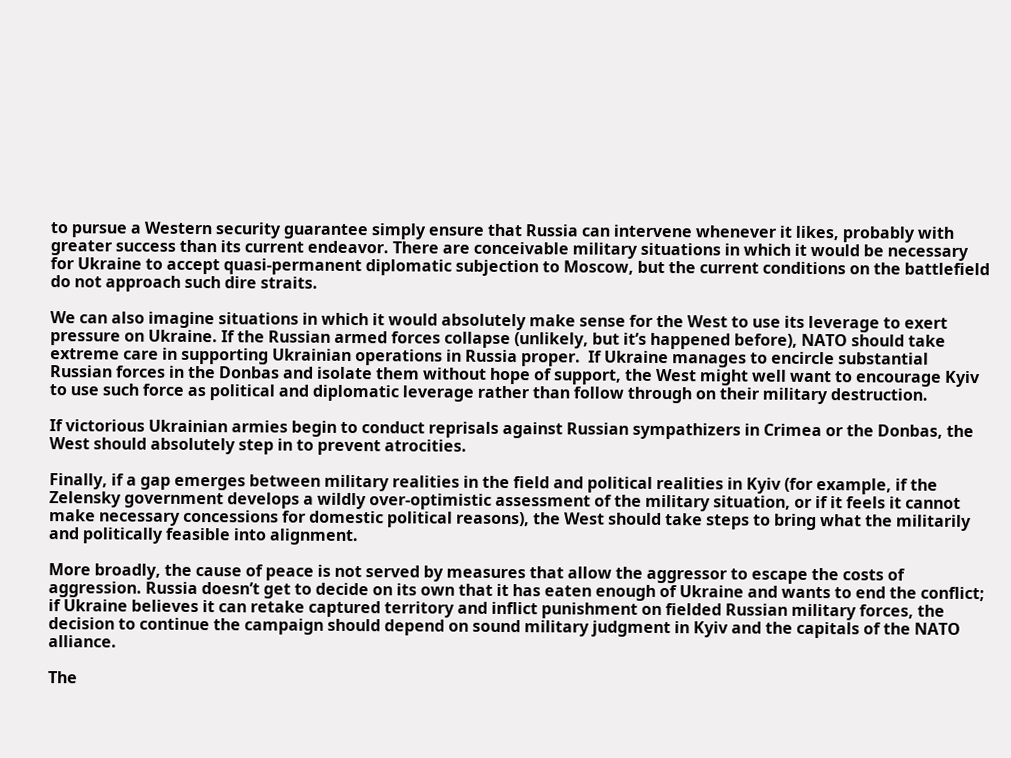to pursue a Western security guarantee simply ensure that Russia can intervene whenever it likes, probably with greater success than its current endeavor. There are conceivable military situations in which it would be necessary for Ukraine to accept quasi-permanent diplomatic subjection to Moscow, but the current conditions on the battlefield do not approach such dire straits.

We can also imagine situations in which it would absolutely make sense for the West to use its leverage to exert pressure on Ukraine. If the Russian armed forces collapse (unlikely, but it’s happened before), NATO should take extreme care in supporting Ukrainian operations in Russia proper.  If Ukraine manages to encircle substantial Russian forces in the Donbas and isolate them without hope of support, the West might well want to encourage Kyiv to use such force as political and diplomatic leverage rather than follow through on their military destruction.

If victorious Ukrainian armies begin to conduct reprisals against Russian sympathizers in Crimea or the Donbas, the West should absolutely step in to prevent atrocities.

Finally, if a gap emerges between military realities in the field and political realities in Kyiv (for example, if the Zelensky government develops a wildly over-optimistic assessment of the military situation, or if it feels it cannot make necessary concessions for domestic political reasons), the West should take steps to bring what the militarily and politically feasible into alignment.

More broadly, the cause of peace is not served by measures that allow the aggressor to escape the costs of aggression. Russia doesn’t get to decide on its own that it has eaten enough of Ukraine and wants to end the conflict; if Ukraine believes it can retake captured territory and inflict punishment on fielded Russian military forces, the decision to continue the campaign should depend on sound military judgment in Kyiv and the capitals of the NATO alliance.

The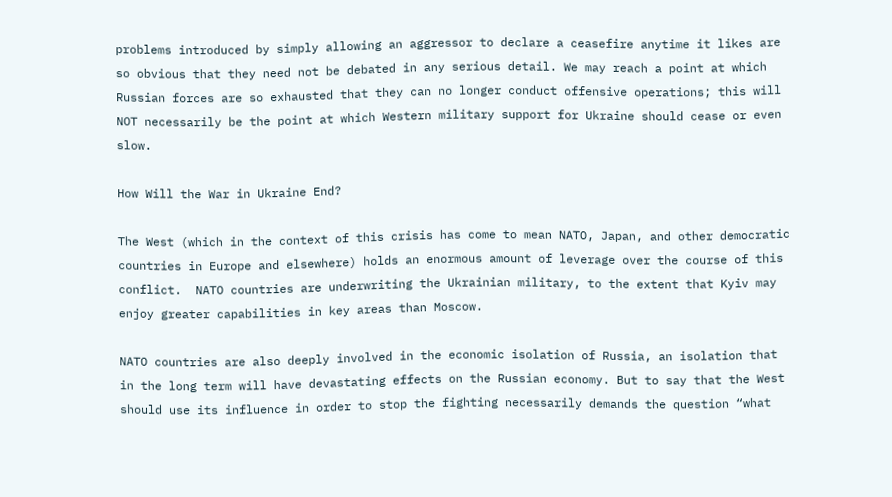problems introduced by simply allowing an aggressor to declare a ceasefire anytime it likes are so obvious that they need not be debated in any serious detail. We may reach a point at which Russian forces are so exhausted that they can no longer conduct offensive operations; this will NOT necessarily be the point at which Western military support for Ukraine should cease or even slow.

How Will the War in Ukraine End?

The West (which in the context of this crisis has come to mean NATO, Japan, and other democratic countries in Europe and elsewhere) holds an enormous amount of leverage over the course of this conflict.  NATO countries are underwriting the Ukrainian military, to the extent that Kyiv may enjoy greater capabilities in key areas than Moscow.

NATO countries are also deeply involved in the economic isolation of Russia, an isolation that in the long term will have devastating effects on the Russian economy. But to say that the West should use its influence in order to stop the fighting necessarily demands the question “what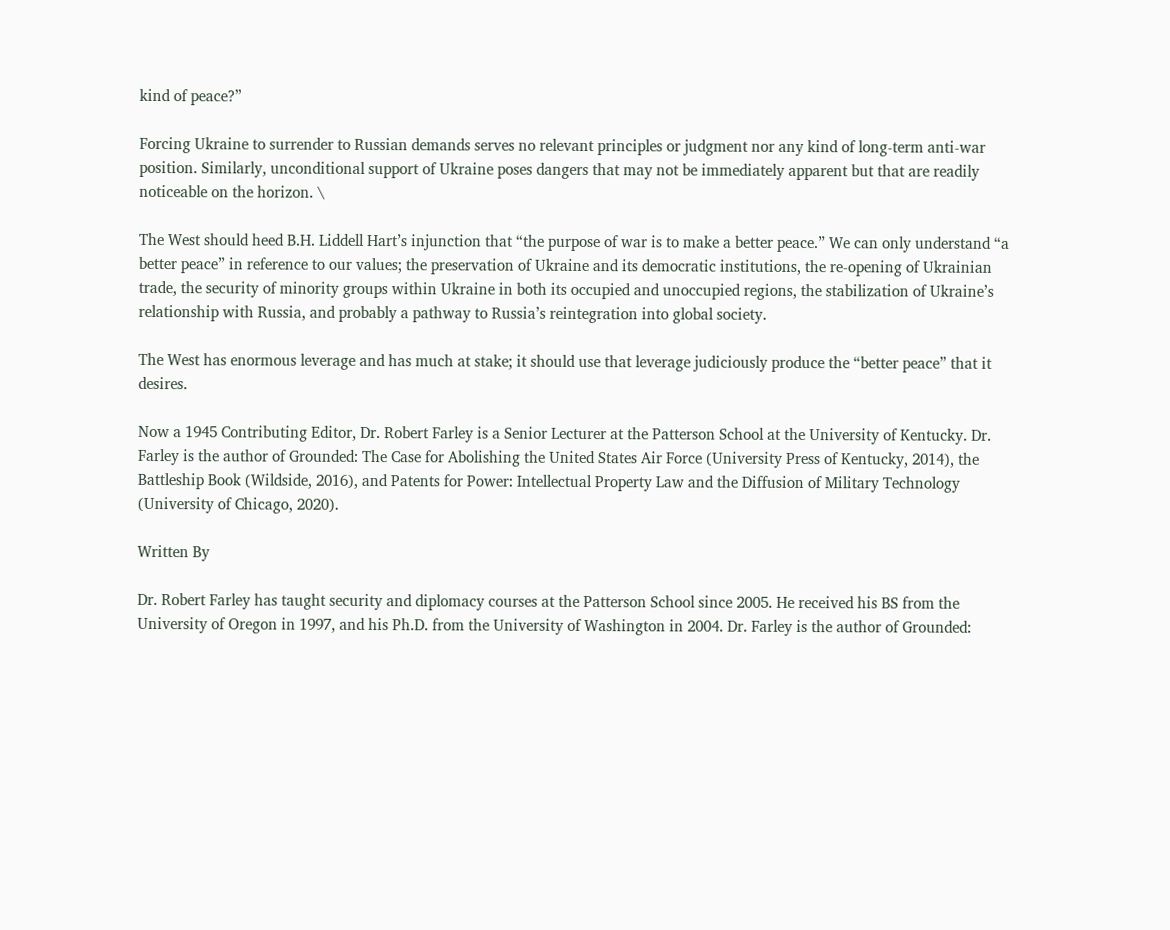kind of peace?”

Forcing Ukraine to surrender to Russian demands serves no relevant principles or judgment nor any kind of long-term anti-war position. Similarly, unconditional support of Ukraine poses dangers that may not be immediately apparent but that are readily noticeable on the horizon. \

The West should heed B.H. Liddell Hart’s injunction that “the purpose of war is to make a better peace.” We can only understand “a better peace” in reference to our values; the preservation of Ukraine and its democratic institutions, the re-opening of Ukrainian trade, the security of minority groups within Ukraine in both its occupied and unoccupied regions, the stabilization of Ukraine’s relationship with Russia, and probably a pathway to Russia’s reintegration into global society.

The West has enormous leverage and has much at stake; it should use that leverage judiciously produce the “better peace” that it desires.

Now a 1945 Contributing Editor, Dr. Robert Farley is a Senior Lecturer at the Patterson School at the University of Kentucky. Dr. Farley is the author of Grounded: The Case for Abolishing the United States Air Force (University Press of Kentucky, 2014), the Battleship Book (Wildside, 2016), and Patents for Power: Intellectual Property Law and the Diffusion of Military Technology (University of Chicago, 2020).

Written By

Dr. Robert Farley has taught security and diplomacy courses at the Patterson School since 2005. He received his BS from the University of Oregon in 1997, and his Ph.D. from the University of Washington in 2004. Dr. Farley is the author of Grounded: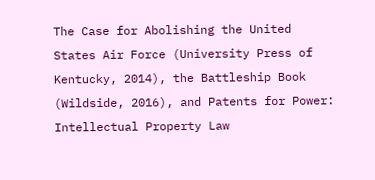The Case for Abolishing the United States Air Force (University Press of Kentucky, 2014), the Battleship Book (Wildside, 2016), and Patents for Power: Intellectual Property Law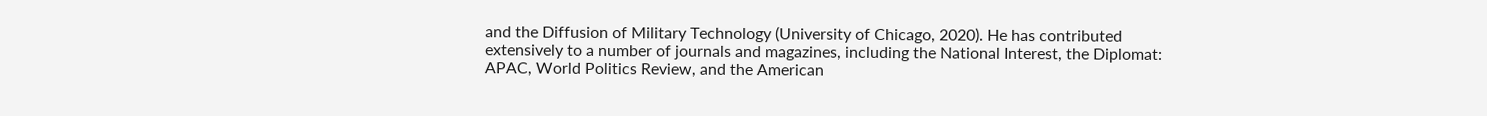and the Diffusion of Military Technology (University of Chicago, 2020). He has contributed extensively to a number of journals and magazines, including the National Interest, the Diplomat: APAC, World Politics Review, and the American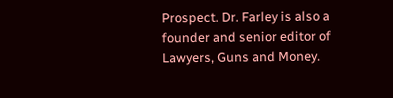Prospect. Dr. Farley is also a founder and senior editor of Lawyers, Guns and Money.